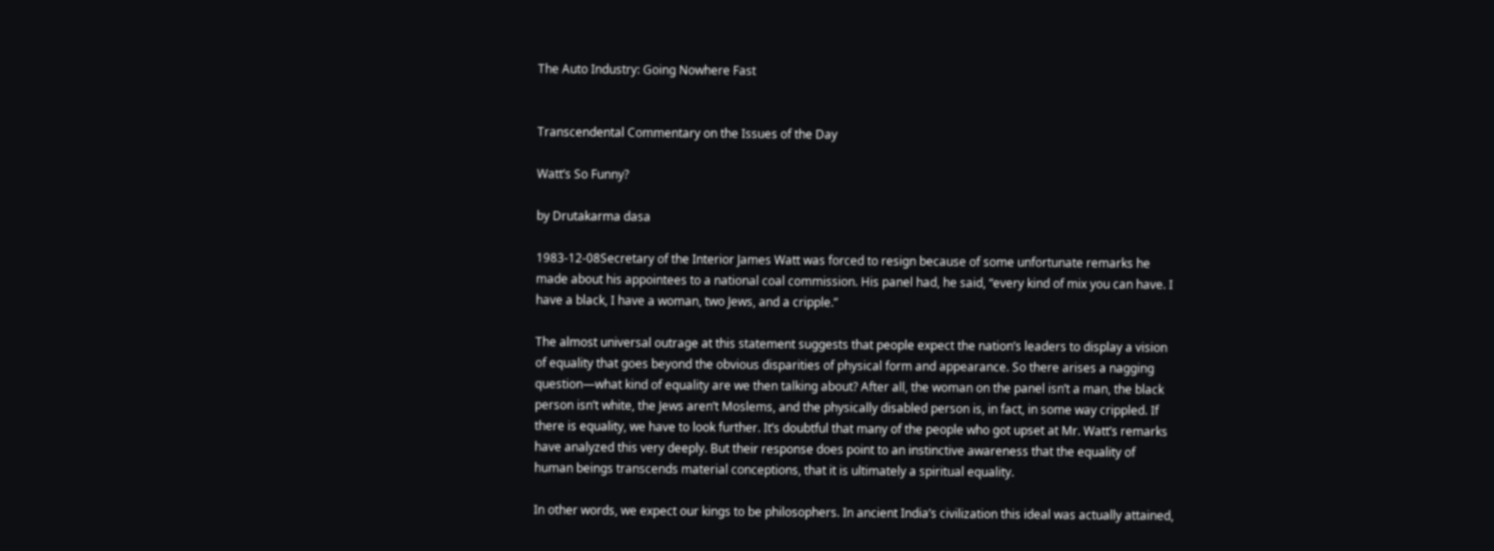The Auto Industry: Going Nowhere Fast


Transcendental Commentary on the Issues of the Day

Watt’s So Funny?

by Drutakarma dasa

1983-12-08Secretary of the Interior James Watt was forced to resign because of some unfortunate remarks he made about his appointees to a national coal commission. His panel had, he said, “every kind of mix you can have. I have a black, I have a woman, two Jews, and a cripple.”

The almost universal outrage at this statement suggests that people expect the nation’s leaders to display a vision of equality that goes beyond the obvious disparities of physical form and appearance. So there arises a nagging question—what kind of equality are we then talking about? After all, the woman on the panel isn’t a man, the black person isn’t white, the Jews aren’t Moslems, and the physically disabled person is, in fact, in some way crippled. If there is equality, we have to look further. It’s doubtful that many of the people who got upset at Mr. Watt’s remarks have analyzed this very deeply. But their response does point to an instinctive awareness that the equality of human beings transcends material conceptions, that it is ultimately a spiritual equality.

In other words, we expect our kings to be philosophers. In ancient India’s civilization this ideal was actually attained,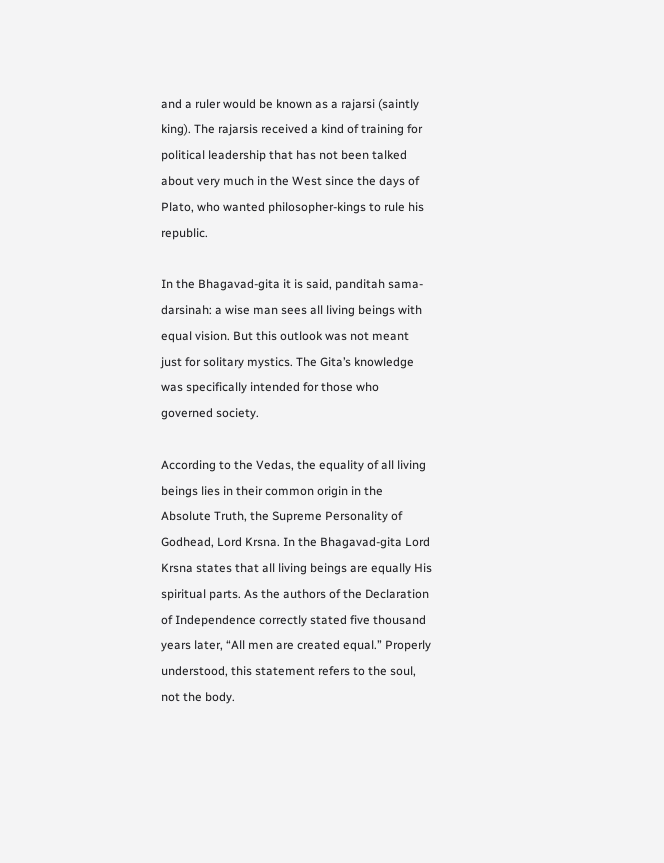and a ruler would be known as a rajarsi (saintly king). The rajarsis received a kind of training for political leadership that has not been talked about very much in the West since the days of Plato, who wanted philosopher-kings to rule his republic.

In the Bhagavad-gita it is said, panditah sama-darsinah: a wise man sees all living beings with equal vision. But this outlook was not meant just for solitary mystics. The Gita’s knowledge was specifically intended for those who governed society.

According to the Vedas, the equality of all living beings lies in their common origin in the Absolute Truth, the Supreme Personality of Godhead, Lord Krsna. In the Bhagavad-gita Lord Krsna states that all living beings are equally His spiritual parts. As the authors of the Declaration of Independence correctly stated five thousand years later, “All men are created equal.” Properly understood, this statement refers to the soul, not the body.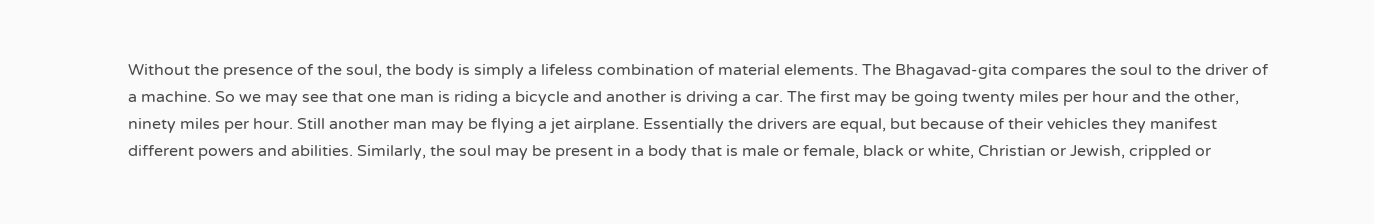Without the presence of the soul, the body is simply a lifeless combination of material elements. The Bhagavad-gita compares the soul to the driver of a machine. So we may see that one man is riding a bicycle and another is driving a car. The first may be going twenty miles per hour and the other, ninety miles per hour. Still another man may be flying a jet airplane. Essentially the drivers are equal, but because of their vehicles they manifest different powers and abilities. Similarly, the soul may be present in a body that is male or female, black or white, Christian or Jewish, crippled or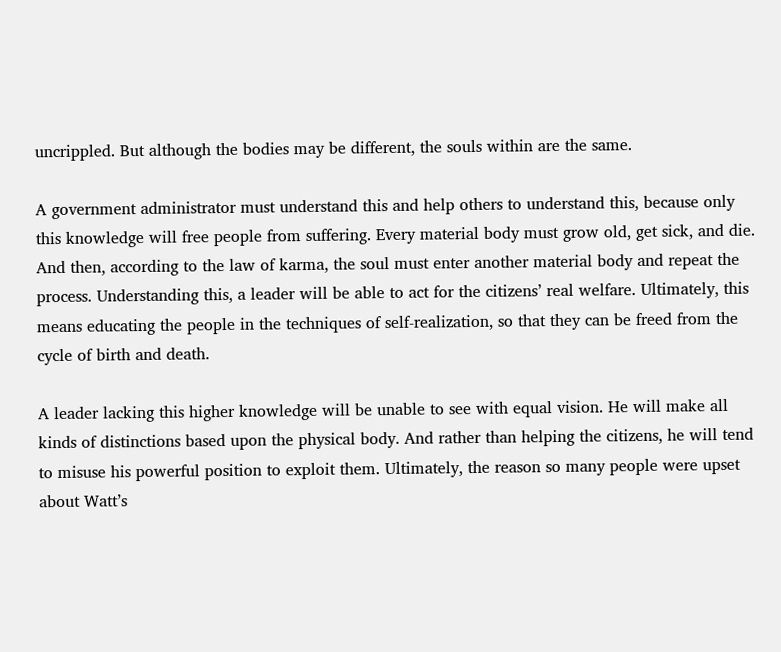uncrippled. But although the bodies may be different, the souls within are the same.

A government administrator must understand this and help others to understand this, because only this knowledge will free people from suffering. Every material body must grow old, get sick, and die. And then, according to the law of karma, the soul must enter another material body and repeat the process. Understanding this, a leader will be able to act for the citizens’ real welfare. Ultimately, this means educating the people in the techniques of self-realization, so that they can be freed from the cycle of birth and death.

A leader lacking this higher knowledge will be unable to see with equal vision. He will make all kinds of distinctions based upon the physical body. And rather than helping the citizens, he will tend to misuse his powerful position to exploit them. Ultimately, the reason so many people were upset about Watt’s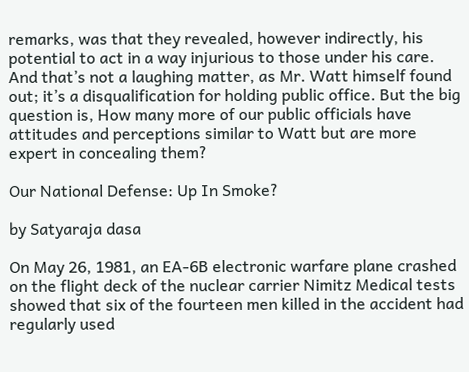remarks, was that they revealed, however indirectly, his potential to act in a way injurious to those under his care. And that’s not a laughing matter, as Mr. Watt himself found out; it’s a disqualification for holding public office. But the big question is, How many more of our public officials have attitudes and perceptions similar to Watt but are more expert in concealing them?

Our National Defense: Up In Smoke?

by Satyaraja dasa

On May 26, 1981, an EA-6B electronic warfare plane crashed on the flight deck of the nuclear carrier Nimitz Medical tests showed that six of the fourteen men killed in the accident had regularly used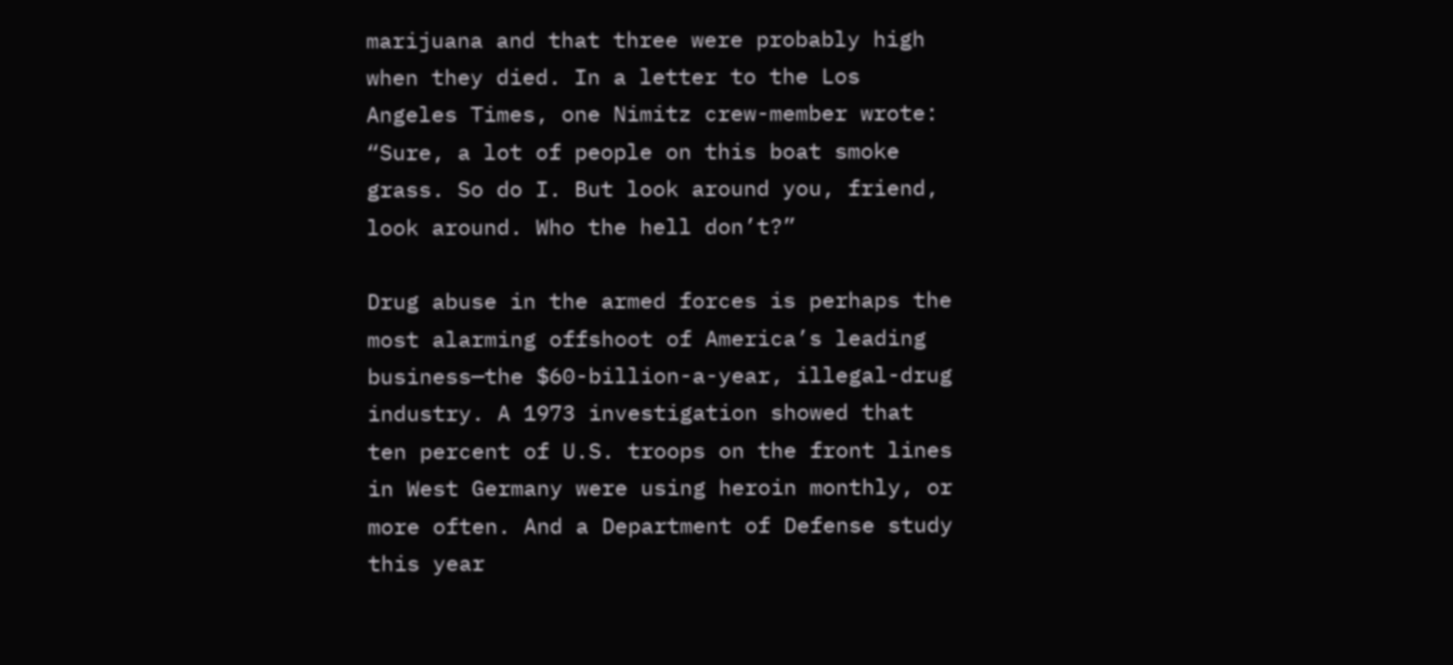marijuana and that three were probably high when they died. In a letter to the Los Angeles Times, one Nimitz crew-member wrote: “Sure, a lot of people on this boat smoke grass. So do I. But look around you, friend, look around. Who the hell don’t?”

Drug abuse in the armed forces is perhaps the most alarming offshoot of America’s leading business—the $60-billion-a-year, illegal-drug industry. A 1973 investigation showed that ten percent of U.S. troops on the front lines in West Germany were using heroin monthly, or more often. And a Department of Defense study this year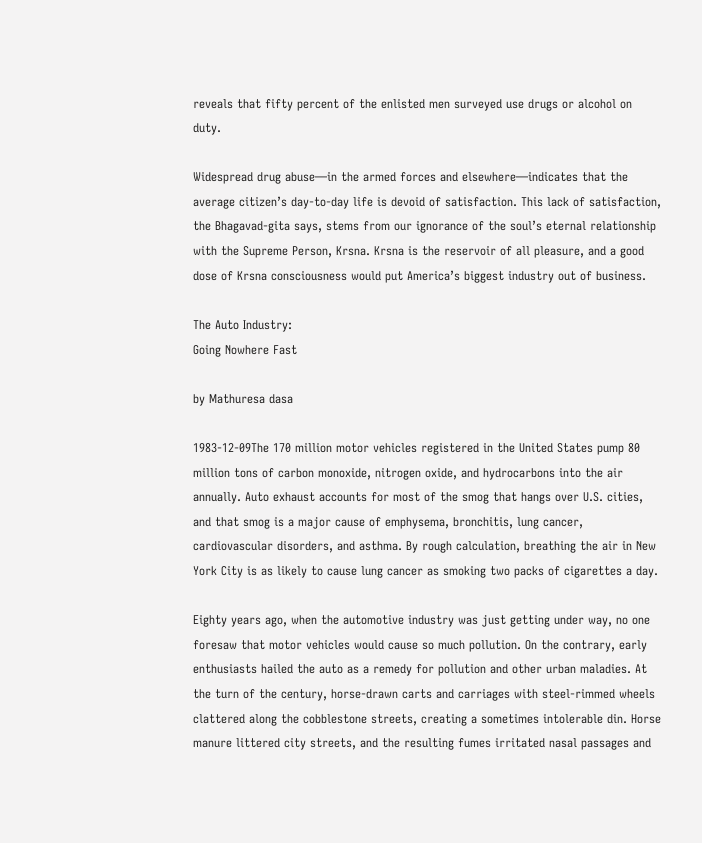reveals that fifty percent of the enlisted men surveyed use drugs or alcohol on duty.

Widespread drug abuse—in the armed forces and elsewhere—indicates that the average citizen’s day-to-day life is devoid of satisfaction. This lack of satisfaction, the Bhagavad-gita says, stems from our ignorance of the soul’s eternal relationship with the Supreme Person, Krsna. Krsna is the reservoir of all pleasure, and a good dose of Krsna consciousness would put America’s biggest industry out of business.

The Auto Industry:
Going Nowhere Fast

by Mathuresa dasa

1983-12-09The 170 million motor vehicles registered in the United States pump 80 million tons of carbon monoxide, nitrogen oxide, and hydrocarbons into the air annually. Auto exhaust accounts for most of the smog that hangs over U.S. cities, and that smog is a major cause of emphysema, bronchitis, lung cancer, cardiovascular disorders, and asthma. By rough calculation, breathing the air in New York City is as likely to cause lung cancer as smoking two packs of cigarettes a day.

Eighty years ago, when the automotive industry was just getting under way, no one foresaw that motor vehicles would cause so much pollution. On the contrary, early enthusiasts hailed the auto as a remedy for pollution and other urban maladies. At the turn of the century, horse-drawn carts and carriages with steel-rimmed wheels clattered along the cobblestone streets, creating a sometimes intolerable din. Horse manure littered city streets, and the resulting fumes irritated nasal passages and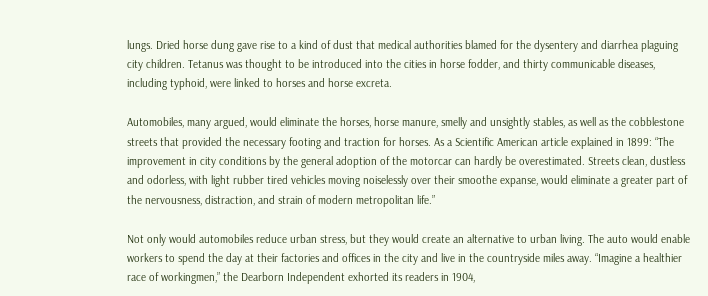lungs. Dried horse dung gave rise to a kind of dust that medical authorities blamed for the dysentery and diarrhea plaguing city children. Tetanus was thought to be introduced into the cities in horse fodder, and thirty communicable diseases, including typhoid, were linked to horses and horse excreta.

Automobiles, many argued, would eliminate the horses, horse manure, smelly and unsightly stables, as well as the cobblestone streets that provided the necessary footing and traction for horses. As a Scientific American article explained in 1899: “The improvement in city conditions by the general adoption of the motorcar can hardly be overestimated. Streets clean, dustless and odorless, with light rubber tired vehicles moving noiselessly over their smoothe expanse, would eliminate a greater part of the nervousness, distraction, and strain of modern metropolitan life.”

Not only would automobiles reduce urban stress, but they would create an alternative to urban living. The auto would enable workers to spend the day at their factories and offices in the city and live in the countryside miles away. “Imagine a healthier race of workingmen,” the Dearborn Independent exhorted its readers in 1904,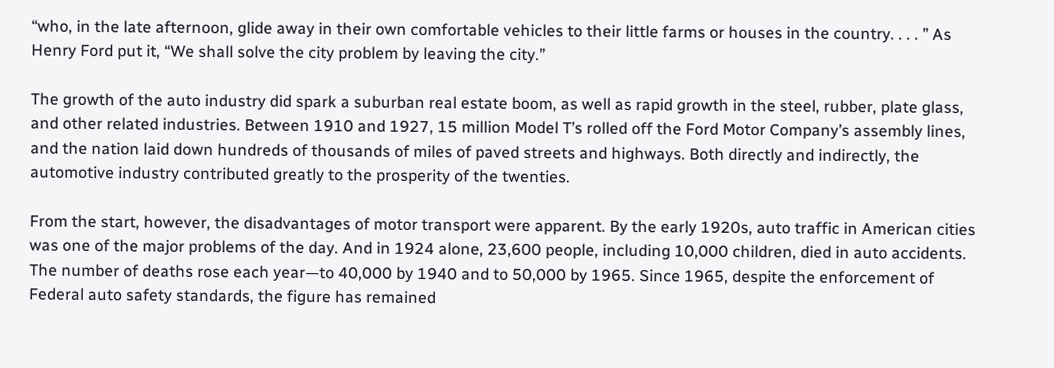“who, in the late afternoon, glide away in their own comfortable vehicles to their little farms or houses in the country. . . . ” As Henry Ford put it, “We shall solve the city problem by leaving the city.”

The growth of the auto industry did spark a suburban real estate boom, as well as rapid growth in the steel, rubber, plate glass, and other related industries. Between 1910 and 1927, 15 million Model T’s rolled off the Ford Motor Company’s assembly lines, and the nation laid down hundreds of thousands of miles of paved streets and highways. Both directly and indirectly, the automotive industry contributed greatly to the prosperity of the twenties.

From the start, however, the disadvantages of motor transport were apparent. By the early 1920s, auto traffic in American cities was one of the major problems of the day. And in 1924 alone, 23,600 people, including 10,000 children, died in auto accidents. The number of deaths rose each year—to 40,000 by 1940 and to 50,000 by 1965. Since 1965, despite the enforcement of Federal auto safety standards, the figure has remained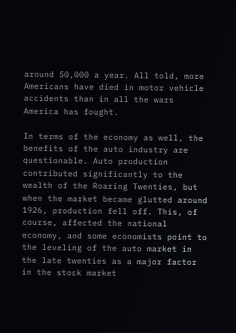around 50,000 a year. All told, more Americans have died in motor vehicle accidents than in all the wars America has fought.

In terms of the economy as well, the benefits of the auto industry are questionable. Auto production contributed significantly to the wealth of the Roaring Twenties, but when the market became glutted around 1926, production fell off. This, of course, affected the national economy, and some economists point to the leveling of the auto market in the late twenties as a major factor in the stock market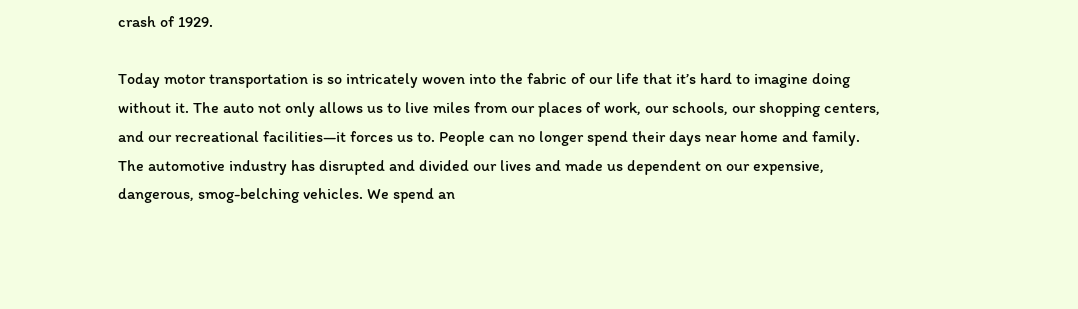crash of 1929.

Today motor transportation is so intricately woven into the fabric of our life that it’s hard to imagine doing without it. The auto not only allows us to live miles from our places of work, our schools, our shopping centers, and our recreational facilities—it forces us to. People can no longer spend their days near home and family. The automotive industry has disrupted and divided our lives and made us dependent on our expensive, dangerous, smog-belching vehicles. We spend an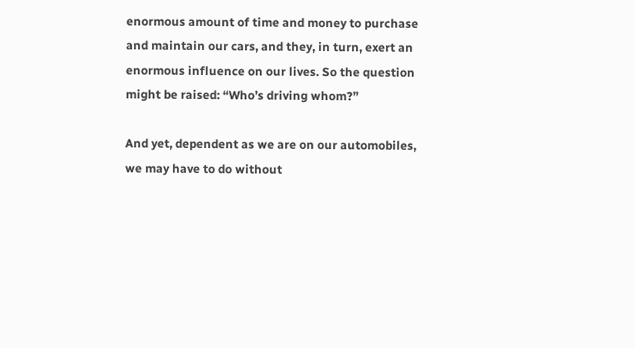enormous amount of time and money to purchase and maintain our cars, and they, in turn, exert an enormous influence on our lives. So the question might be raised: “Who’s driving whom?”

And yet, dependent as we are on our automobiles, we may have to do without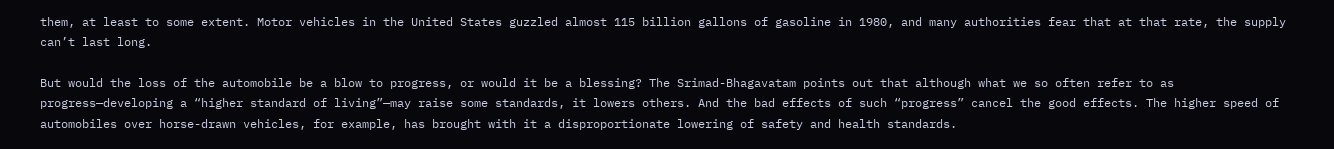them, at least to some extent. Motor vehicles in the United States guzzled almost 115 billion gallons of gasoline in 1980, and many authorities fear that at that rate, the supply can’t last long.

But would the loss of the automobile be a blow to progress, or would it be a blessing? The Srimad-Bhagavatam points out that although what we so often refer to as progress—developing a “higher standard of living”—may raise some standards, it lowers others. And the bad effects of such “progress” cancel the good effects. The higher speed of automobiles over horse-drawn vehicles, for example, has brought with it a disproportionate lowering of safety and health standards.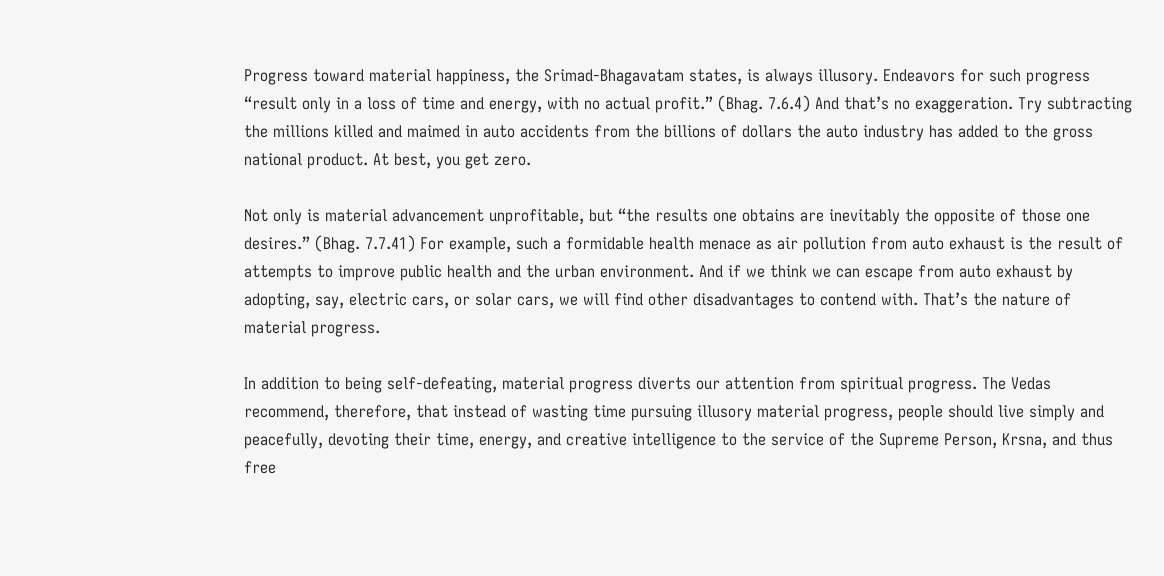Progress toward material happiness, the Srimad-Bhagavatam states, is always illusory. Endeavors for such progress “result only in a loss of time and energy, with no actual profit.” (Bhag. 7.6.4) And that’s no exaggeration. Try subtracting the millions killed and maimed in auto accidents from the billions of dollars the auto industry has added to the gross national product. At best, you get zero.

Not only is material advancement unprofitable, but “the results one obtains are inevitably the opposite of those one desires.” (Bhag. 7.7.41) For example, such a formidable health menace as air pollution from auto exhaust is the result of attempts to improve public health and the urban environment. And if we think we can escape from auto exhaust by adopting, say, electric cars, or solar cars, we will find other disadvantages to contend with. That’s the nature of material progress.

In addition to being self-defeating, material progress diverts our attention from spiritual progress. The Vedas recommend, therefore, that instead of wasting time pursuing illusory material progress, people should live simply and peacefully, devoting their time, energy, and creative intelligence to the service of the Supreme Person, Krsna, and thus free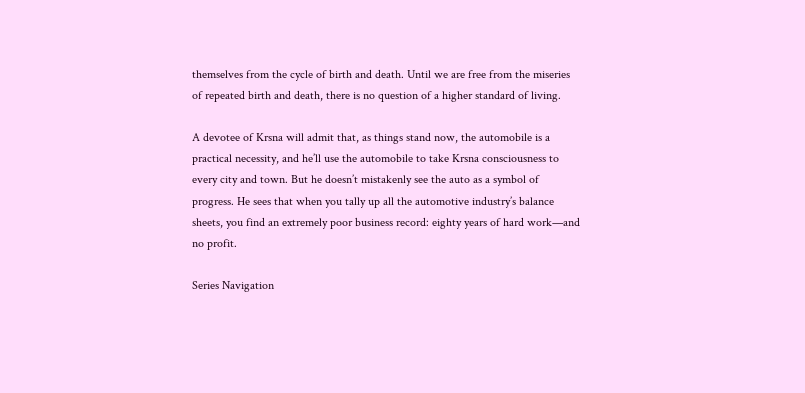themselves from the cycle of birth and death. Until we are free from the miseries of repeated birth and death, there is no question of a higher standard of living.

A devotee of Krsna will admit that, as things stand now, the automobile is a practical necessity, and he’ll use the automobile to take Krsna consciousness to every city and town. But he doesn’t mistakenly see the auto as a symbol of progress. He sees that when you tally up all the automotive industry’s balance sheets, you find an extremely poor business record: eighty years of hard work—and no profit.

Series Navigation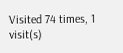Visited 74 times, 1 visit(s)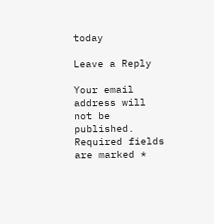today

Leave a Reply

Your email address will not be published. Required fields are marked *